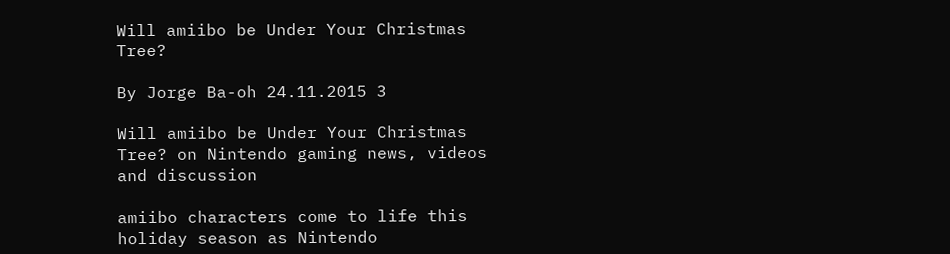Will amiibo be Under Your Christmas Tree?

By Jorge Ba-oh 24.11.2015 3

Will amiibo be Under Your Christmas Tree? on Nintendo gaming news, videos and discussion

amiibo characters come to life this holiday season as Nintendo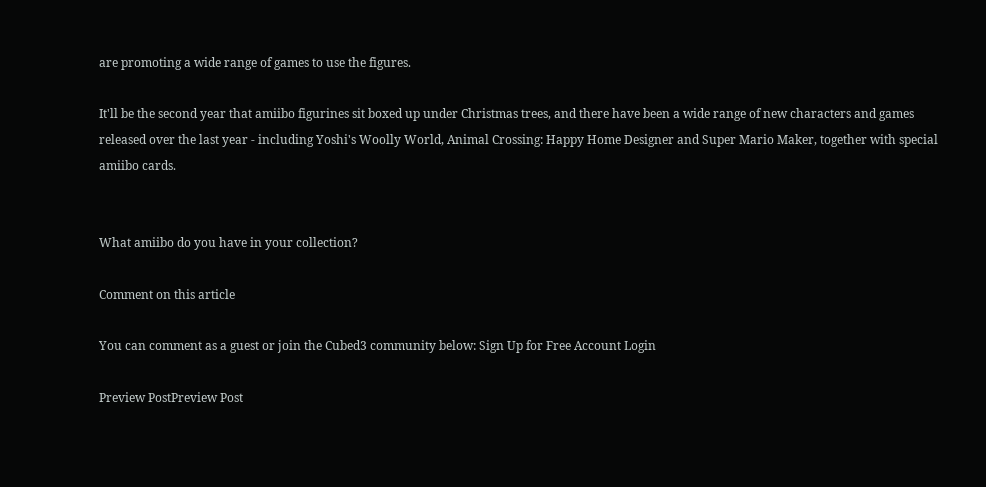are promoting a wide range of games to use the figures.

It'll be the second year that amiibo figurines sit boxed up under Christmas trees, and there have been a wide range of new characters and games released over the last year - including Yoshi's Woolly World, Animal Crossing: Happy Home Designer and Super Mario Maker, together with special amiibo cards.


What amiibo do you have in your collection?

Comment on this article

You can comment as a guest or join the Cubed3 community below: Sign Up for Free Account Login

Preview PostPreview Post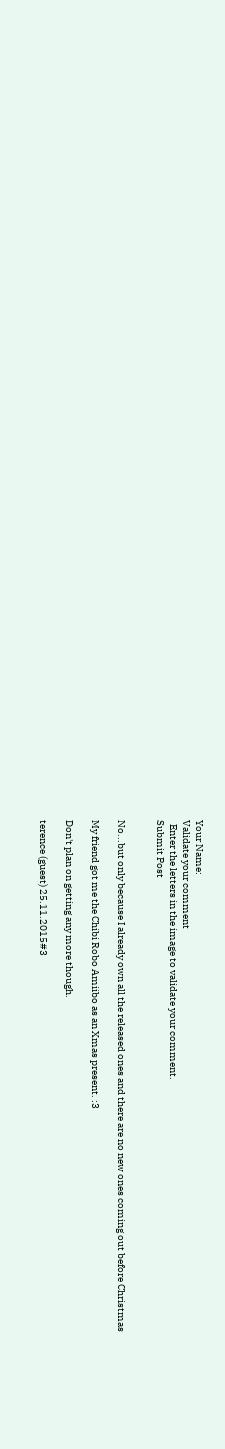Your Name:
Validate your comment
  Enter the letters in the image to validate your comment.
Submit Post


No...but only because I already own all the released ones and there are no new ones coming out before Christmas

My friend got me the Chibi Robo Amiibo as an Xmas present. :3

Don't plan on getting any more though.

terence (guest) 25.11.2015#3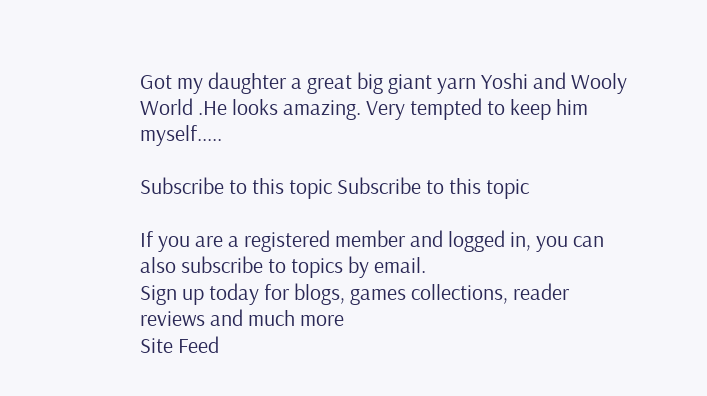Got my daughter a great big giant yarn Yoshi and Wooly World .He looks amazing. Very tempted to keep him myself.....

Subscribe to this topic Subscribe to this topic

If you are a registered member and logged in, you can also subscribe to topics by email.
Sign up today for blogs, games collections, reader reviews and much more
Site Feed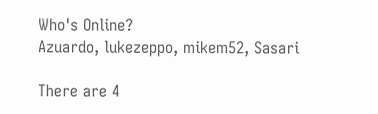Who's Online?
Azuardo, lukezeppo, mikem52, Sasari

There are 4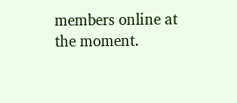members online at the moment.